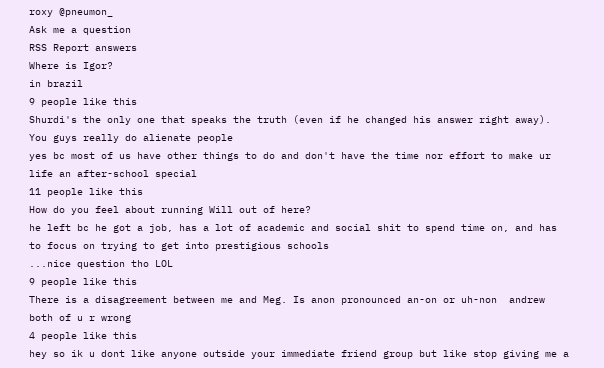roxy @pneumon_
Ask me a question
RSS Report answers
Where is Igor?
in brazil
9 people like this
Shurdi's the only one that speaks the truth (even if he changed his answer right away). You guys really do alienate people
yes bc most of us have other things to do and don't have the time nor effort to make ur life an after-school special
11 people like this
How do you feel about running Will out of here?
he left bc he got a job, has a lot of academic and social shit to spend time on, and has to focus on trying to get into prestigious schools
...nice question tho LOL
9 people like this
There is a disagreement between me and Meg. Is anon pronounced an-on or uh-non  andrew
both of u r wrong
4 people like this
hey so ik u dont like anyone outside your immediate friend group but like stop giving me a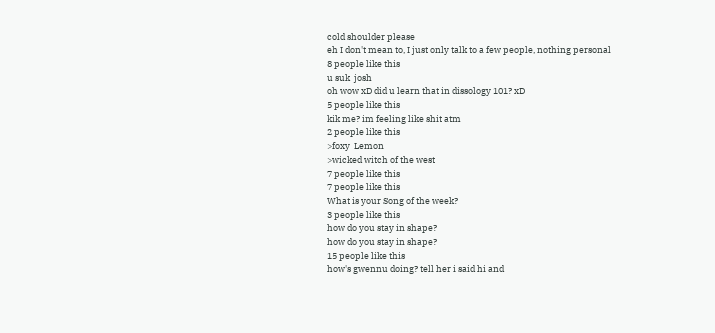cold shoulder please
eh I don't mean to, I just only talk to a few people, nothing personal
8 people like this
u suk  josh
oh wow xD did u learn that in dissology 101? xD
5 people like this
kik me? im feeling like shit atm
2 people like this
>foxy  Lemon
>wicked witch of the west
7 people like this
7 people like this
What is your Song of the week?
3 people like this
how do you stay in shape?
how do you stay in shape?
15 people like this
how's gwennu doing? tell her i said hi and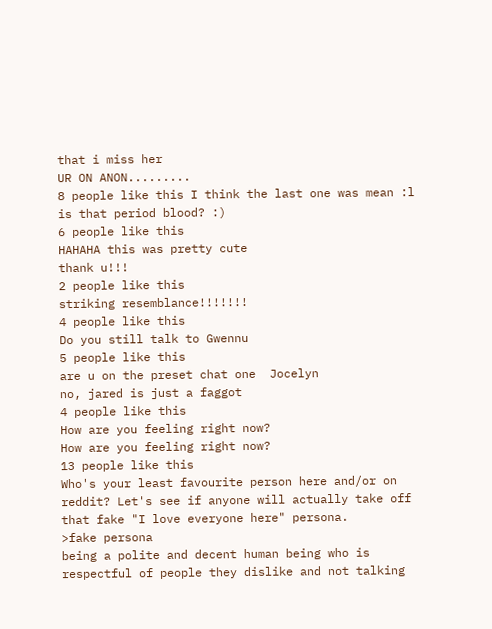that i miss her
UR ON ANON.........
8 people like this I think the last one was mean :l
is that period blood? :)
6 people like this
HAHAHA this was pretty cute
thank u!!!
2 people like this
striking resemblance!!!!!!!
4 people like this
Do you still talk to Gwennu
5 people like this
are u on the preset chat one  Jocelyn
no, jared is just a faggot
4 people like this
How are you feeling right now?
How are you feeling right now?
13 people like this
Who's your least favourite person here and/or on reddit? Let's see if anyone will actually take off that fake "I love everyone here" persona.
>fake persona
being a polite and decent human being who is respectful of people they dislike and not talking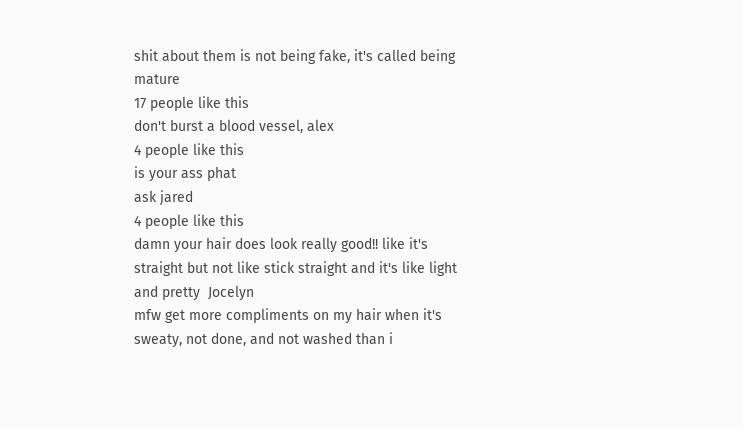shit about them is not being fake, it's called being mature
17 people like this
don't burst a blood vessel, alex
4 people like this
is your ass phat
ask jared
4 people like this
damn your hair does look really good!! like it's straight but not like stick straight and it's like light and pretty  Jocelyn
mfw get more compliments on my hair when it's sweaty, not done, and not washed than i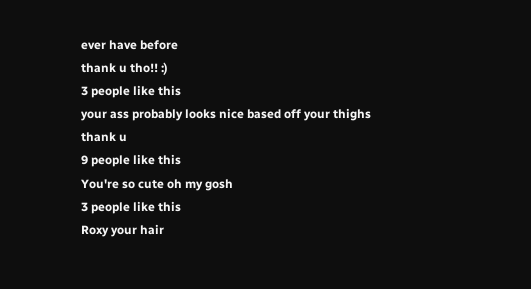ever have before
thank u tho!! :)
3 people like this
your ass probably looks nice based off your thighs
thank u
9 people like this
You're so cute oh my gosh
3 people like this
Roxy your hair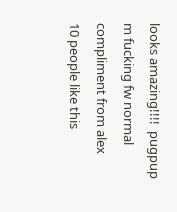looks amazing!!!!  pugpup
m fucking fw normal compliment from alex
10 people like this